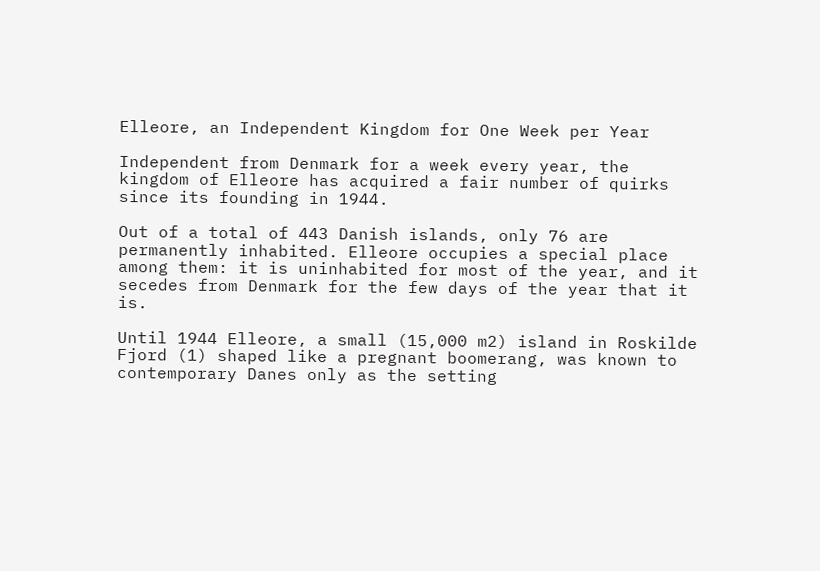Elleore, an Independent Kingdom for One Week per Year

Independent from Denmark for a week every year, the kingdom of Elleore has acquired a fair number of quirks since its founding in 1944.

Out of a total of 443 Danish islands, only 76 are permanently inhabited. Elleore occupies a special place among them: it is uninhabited for most of the year, and it secedes from Denmark for the few days of the year that it is.

Until 1944 Elleore, a small (15,000 m2) island in Roskilde Fjord (1) shaped like a pregnant boomerang, was known to contemporary Danes only as the setting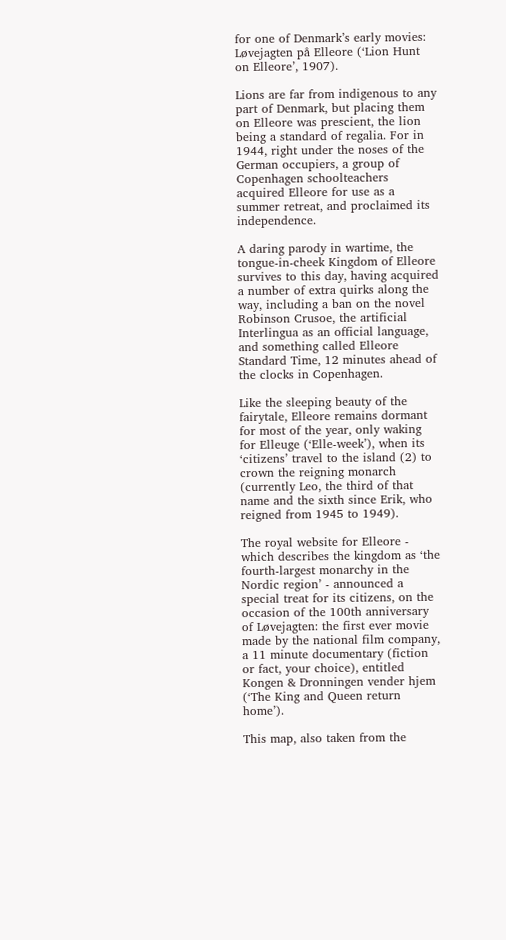for one of Denmark’s early movies: Løvejagten på Elleore (‘Lion Hunt on Elleore’, 1907).

Lions are far from indigenous to any part of Denmark, but placing them on Elleore was prescient, the lion being a standard of regalia. For in 1944, right under the noses of the German occupiers, a group of Copenhagen schoolteachers acquired Elleore for use as a summer retreat, and proclaimed its independence.

A daring parody in wartime, the tongue-in-cheek Kingdom of Elleore survives to this day, having acquired a number of extra quirks along the way, including a ban on the novel Robinson Crusoe, the artificial Interlingua as an official language, and something called Elleore Standard Time, 12 minutes ahead of the clocks in Copenhagen.

Like the sleeping beauty of the fairytale, Elleore remains dormant for most of the year, only waking for Elleuge (‘Elle-week’), when its ‘citizens’ travel to the island (2) to crown the reigning monarch (currently Leo, the third of that name and the sixth since Erik, who reigned from 1945 to 1949).

The royal website for Elleore - which describes the kingdom as ‘the fourth-largest monarchy in the Nordic region’ - announced a special treat for its citizens, on the occasion of the 100th anniversary of Løvejagten: the first ever movie made by the national film company, a 11 minute documentary (fiction or fact, your choice), entitled Kongen & Dronningen vender hjem (‘The King and Queen return home’).

This map, also taken from the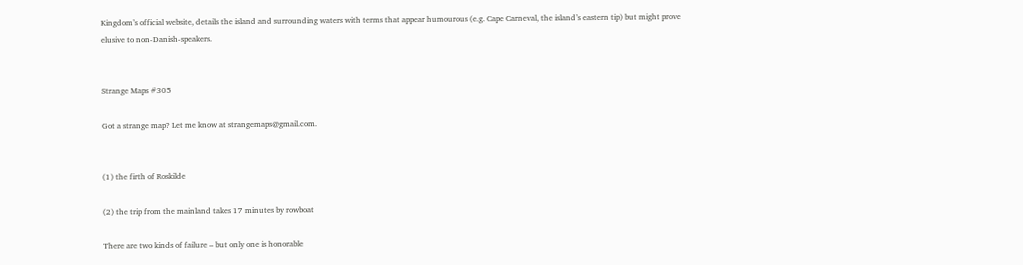Kingdom’s official website, details the island and surrounding waters with terms that appear humourous (e.g. Cape Carneval, the island’s eastern tip) but might prove elusive to non-Danish-speakers.


Strange Maps #305

Got a strange map? Let me know at strangemaps@gmail.com.


(1) the firth of Roskilde

(2) the trip from the mainland takes 17 minutes by rowboat

There are two kinds of failure – but only one is honorable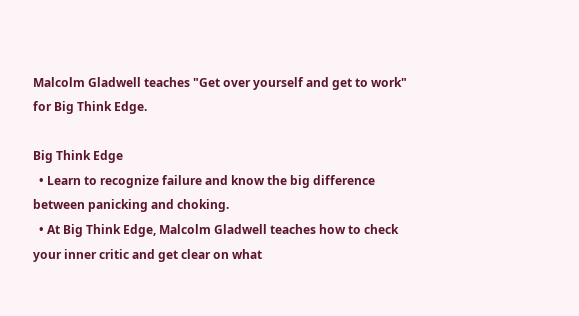Malcolm Gladwell teaches "Get over yourself and get to work" for Big Think Edge.

Big Think Edge
  • Learn to recognize failure and know the big difference between panicking and choking.
  • At Big Think Edge, Malcolm Gladwell teaches how to check your inner critic and get clear on what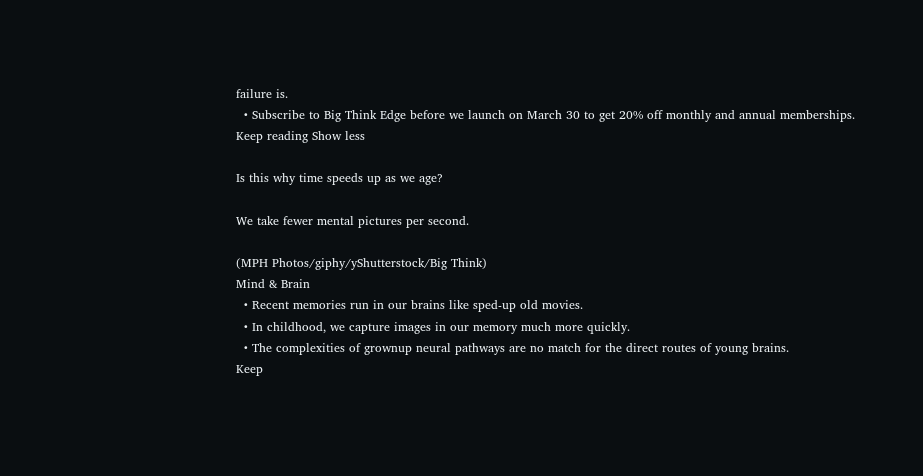failure is.
  • Subscribe to Big Think Edge before we launch on March 30 to get 20% off monthly and annual memberships.
Keep reading Show less

Is this why time speeds up as we age?

We take fewer mental pictures per second.

(MPH Photos/giphy/yShutterstock/Big Think)
Mind & Brain
  • Recent memories run in our brains like sped-up old movies.
  • In childhood, we capture images in our memory much more quickly.
  • The complexities of grownup neural pathways are no match for the direct routes of young brains.
Keep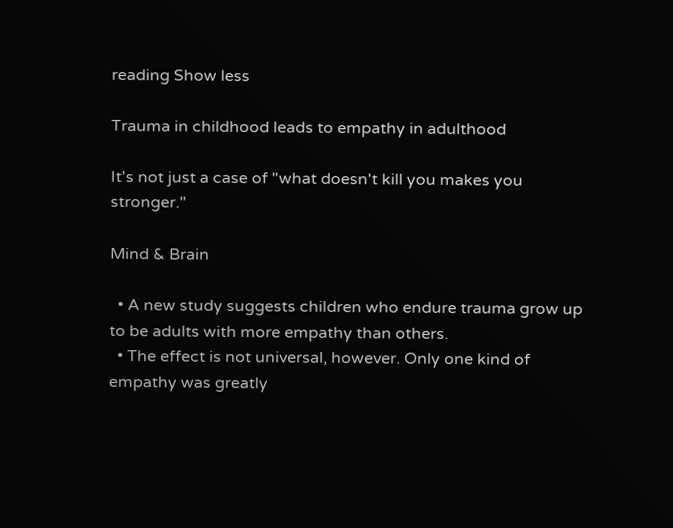reading Show less

Trauma in childhood leads to empathy in adulthood

It's not just a case of "what doesn't kill you makes you stronger."

Mind & Brain

  • A new study suggests children who endure trauma grow up to be adults with more empathy than others.
  • The effect is not universal, however. Only one kind of empathy was greatly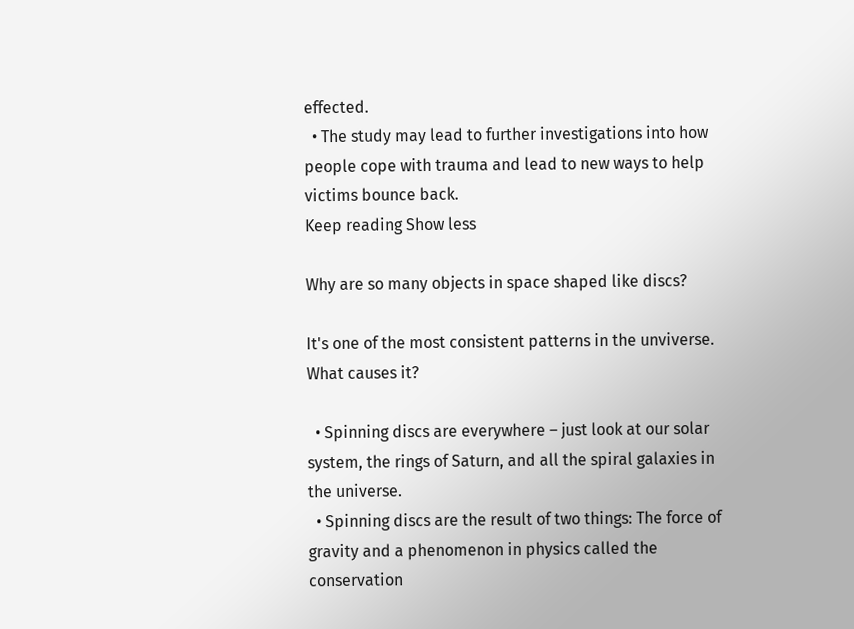effected.
  • The study may lead to further investigations into how people cope with trauma and lead to new ways to help victims bounce back.
Keep reading Show less

Why are so many objects in space shaped like discs?

It's one of the most consistent patterns in the unviverse. What causes it?

  • Spinning discs are everywhere – just look at our solar system, the rings of Saturn, and all the spiral galaxies in the universe.
  • Spinning discs are the result of two things: The force of gravity and a phenomenon in physics called the conservation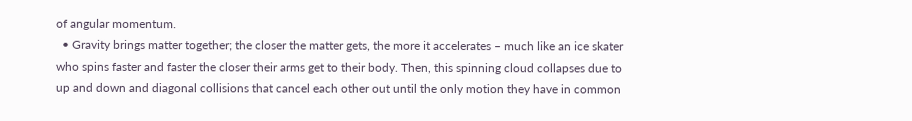of angular momentum.
  • Gravity brings matter together; the closer the matter gets, the more it accelerates – much like an ice skater who spins faster and faster the closer their arms get to their body. Then, this spinning cloud collapses due to up and down and diagonal collisions that cancel each other out until the only motion they have in common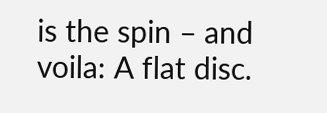is the spin – and voila: A flat disc.